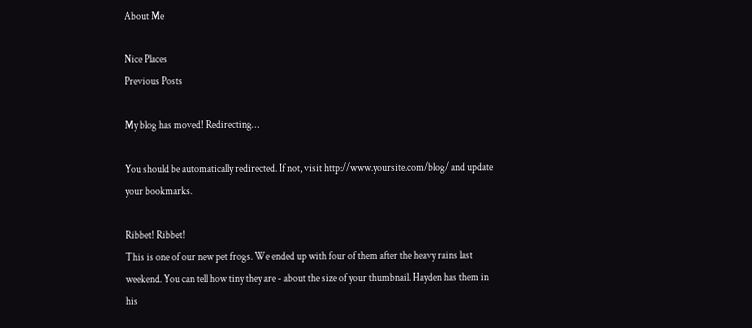About Me

Nice Places
Previous Posts

My blog has moved! Redirecting…

You should be automatically redirected. If not, visit http://www.yoursite.com/blog/ and update your bookmarks.

Ribbet! Ribbet!
This is one of our new pet frogs. We ended up with four of them after the heavy rains last weekend. You can tell how tiny they are - about the size of your thumbnail. Hayden has them in his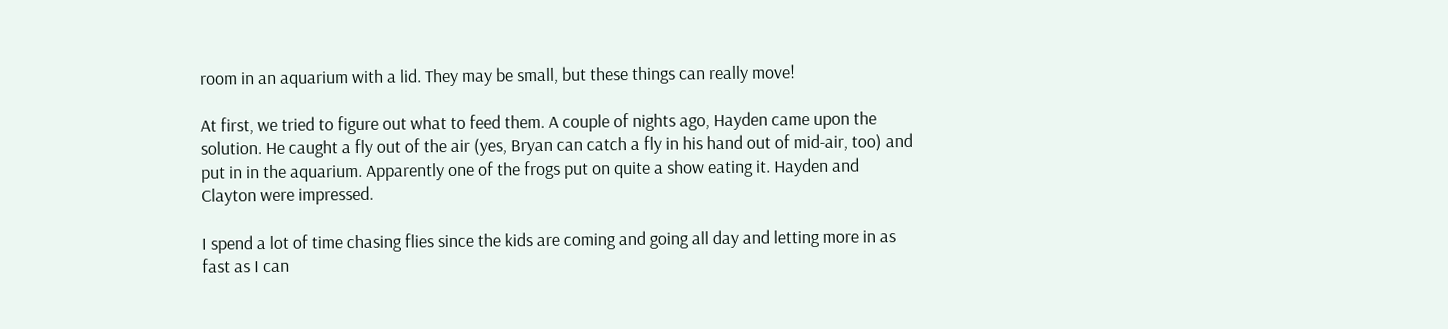room in an aquarium with a lid. They may be small, but these things can really move!

At first, we tried to figure out what to feed them. A couple of nights ago, Hayden came upon the solution. He caught a fly out of the air (yes, Bryan can catch a fly in his hand out of mid-air, too) and put in in the aquarium. Apparently one of the frogs put on quite a show eating it. Hayden and Clayton were impressed.

I spend a lot of time chasing flies since the kids are coming and going all day and letting more in as fast as I can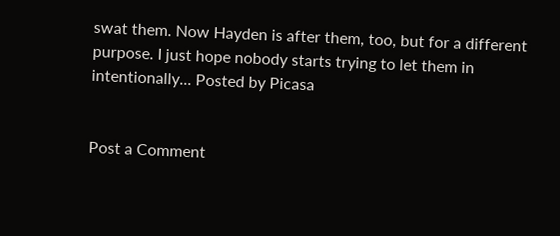swat them. Now Hayden is after them, too, but for a different purpose. I just hope nobody starts trying to let them in intentionally... Posted by Picasa


Post a Comment